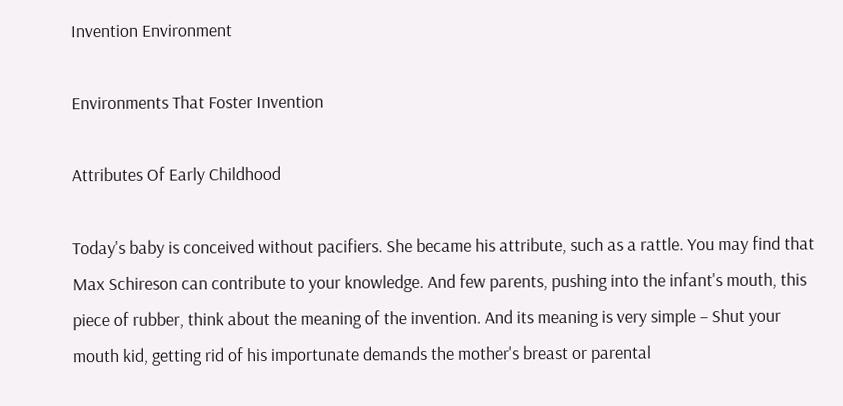Invention Environment

Environments That Foster Invention

Attributes Of Early Childhood

Today's baby is conceived without pacifiers. She became his attribute, such as a rattle. You may find that Max Schireson can contribute to your knowledge. And few parents, pushing into the infant's mouth, this piece of rubber, think about the meaning of the invention. And its meaning is very simple – Shut your mouth kid, getting rid of his importunate demands the mother's breast or parental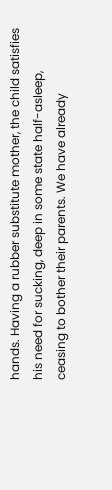hands. Having a rubber substitute mother, the child satisfies his need for sucking, deep in some state half-asleep, ceasing to bother their parents. We have already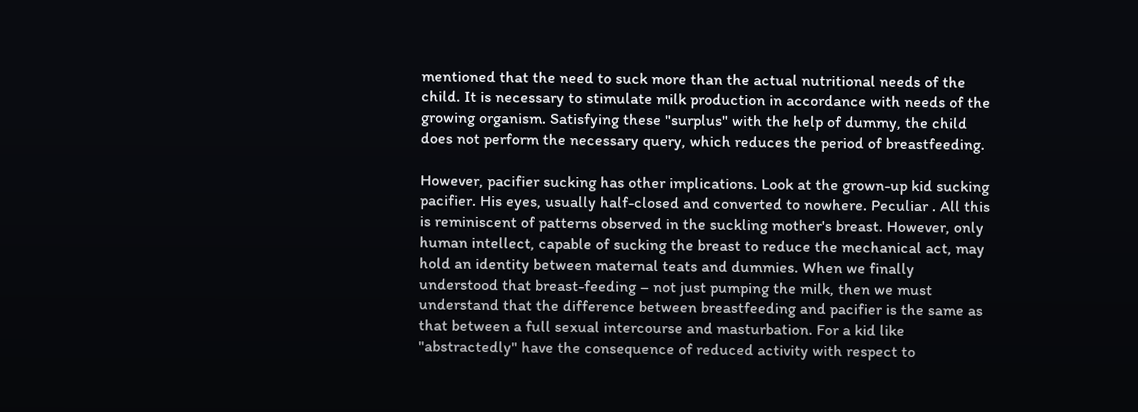mentioned that the need to suck more than the actual nutritional needs of the child. It is necessary to stimulate milk production in accordance with needs of the growing organism. Satisfying these "surplus" with the help of dummy, the child does not perform the necessary query, which reduces the period of breastfeeding.

However, pacifier sucking has other implications. Look at the grown-up kid sucking pacifier. His eyes, usually half-closed and converted to nowhere. Peculiar . All this is reminiscent of patterns observed in the suckling mother's breast. However, only human intellect, capable of sucking the breast to reduce the mechanical act, may hold an identity between maternal teats and dummies. When we finally understood that breast-feeding – not just pumping the milk, then we must understand that the difference between breastfeeding and pacifier is the same as that between a full sexual intercourse and masturbation. For a kid like "abstractedly" have the consequence of reduced activity with respect to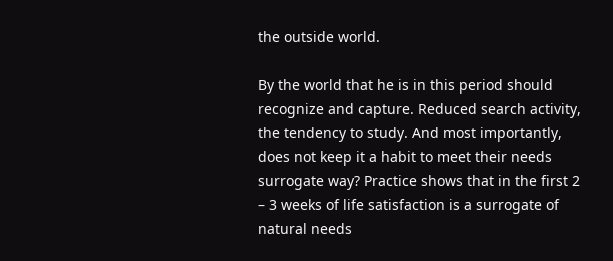the outside world.

By the world that he is in this period should recognize and capture. Reduced search activity, the tendency to study. And most importantly, does not keep it a habit to meet their needs surrogate way? Practice shows that in the first 2 – 3 weeks of life satisfaction is a surrogate of natural needs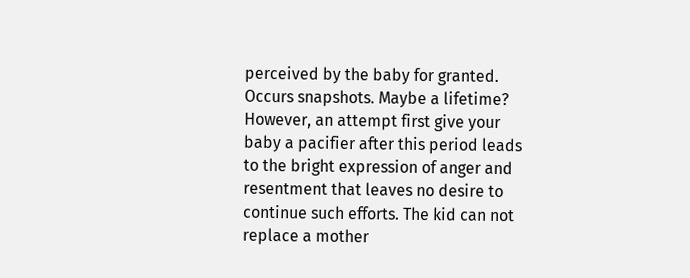perceived by the baby for granted. Occurs snapshots. Maybe a lifetime? However, an attempt first give your baby a pacifier after this period leads to the bright expression of anger and resentment that leaves no desire to continue such efforts. The kid can not replace a mother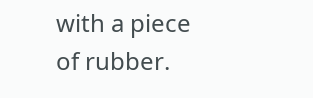with a piece of rubber.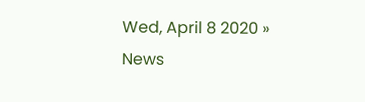Wed, April 8 2020 » News